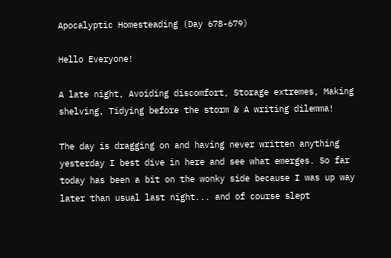Apocalyptic Homesteading (Day 678-679)

Hello Everyone!

A late night, Avoiding discomfort, Storage extremes, Making shelving, Tidying before the storm & A writing dilemma!

The day is dragging on and having never written anything yesterday I best dive in here and see what emerges. So far today has been a bit on the wonky side because I was up way later than usual last night... and of course slept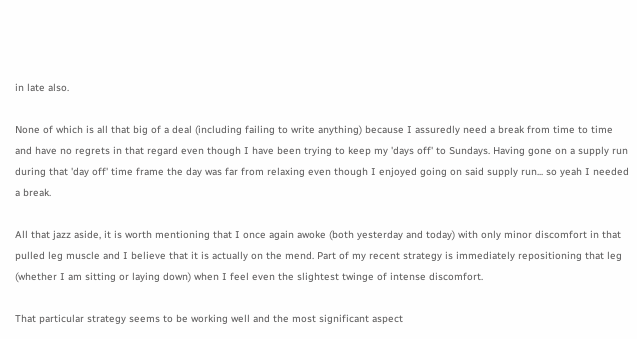in late also.

None of which is all that big of a deal (including failing to write anything) because I assuredly need a break from time to time and have no regrets in that regard even though I have been trying to keep my 'days off' to Sundays. Having gone on a supply run during that 'day off' time frame the day was far from relaxing even though I enjoyed going on said supply run... so yeah I needed a break.

All that jazz aside, it is worth mentioning that I once again awoke (both yesterday and today) with only minor discomfort in that pulled leg muscle and I believe that it is actually on the mend. Part of my recent strategy is immediately repositioning that leg (whether I am sitting or laying down) when I feel even the slightest twinge of intense discomfort.

That particular strategy seems to be working well and the most significant aspect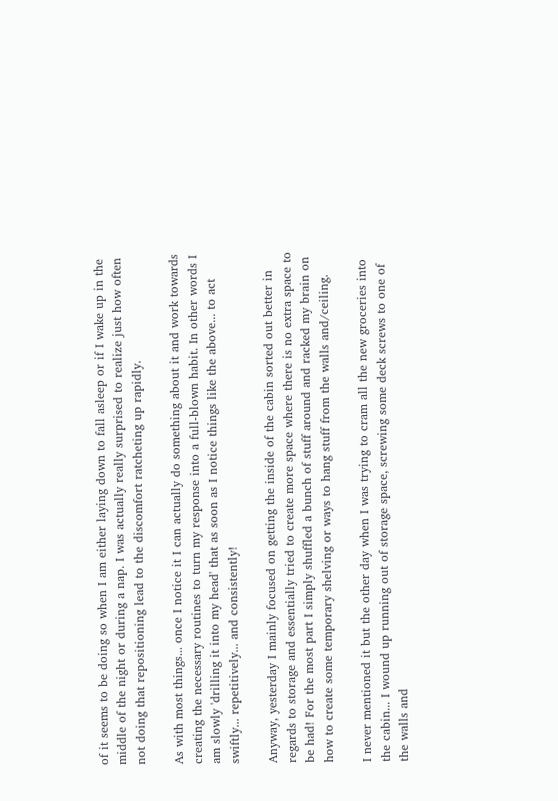of it seems to be doing so when I am either laying down to fall asleep or if I wake up in the middle of the night or during a nap. I was actually really surprised to realize just how often not doing that repositioning lead to the discomfort ratcheting up rapidly.

As with most things... once I notice it I can actually do something about it and work towards creating the necessary routines to turn my response into a full-blown habit. In other words I am slowly 'drilling it into my head' that as soon as I notice things like the above... to act swiftly... repetitively... and consistently!

Anyway, yesterday I mainly focused on getting the inside of the cabin sorted out better in regards to storage and essentially tried to create more space where there is no extra space to be had! For the most part I simply shuffled a bunch of stuff around and racked my brain on how to create some temporary shelving or ways to hang stuff from the walls and/ceiling.

I never mentioned it but the other day when I was trying to cram all the new groceries into the cabin... I wound up running out of storage space, screwing some deck screws to one of the walls and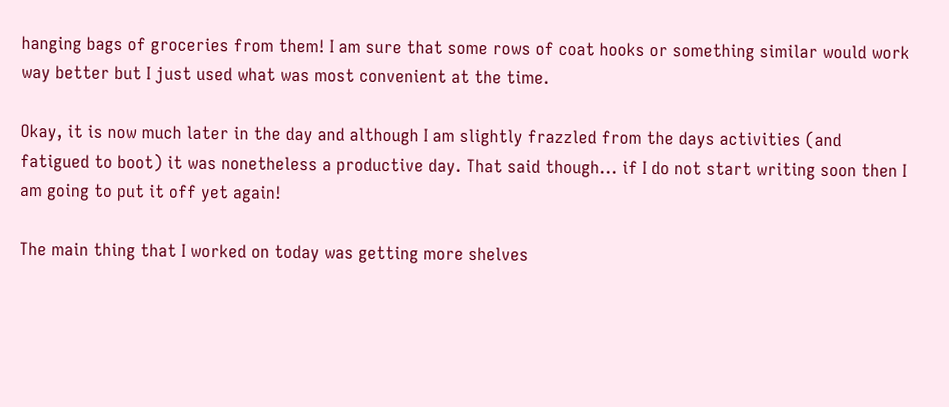hanging bags of groceries from them! I am sure that some rows of coat hooks or something similar would work way better but I just used what was most convenient at the time.

Okay, it is now much later in the day and although I am slightly frazzled from the days activities (and fatigued to boot) it was nonetheless a productive day. That said though... if I do not start writing soon then I am going to put it off yet again!

The main thing that I worked on today was getting more shelves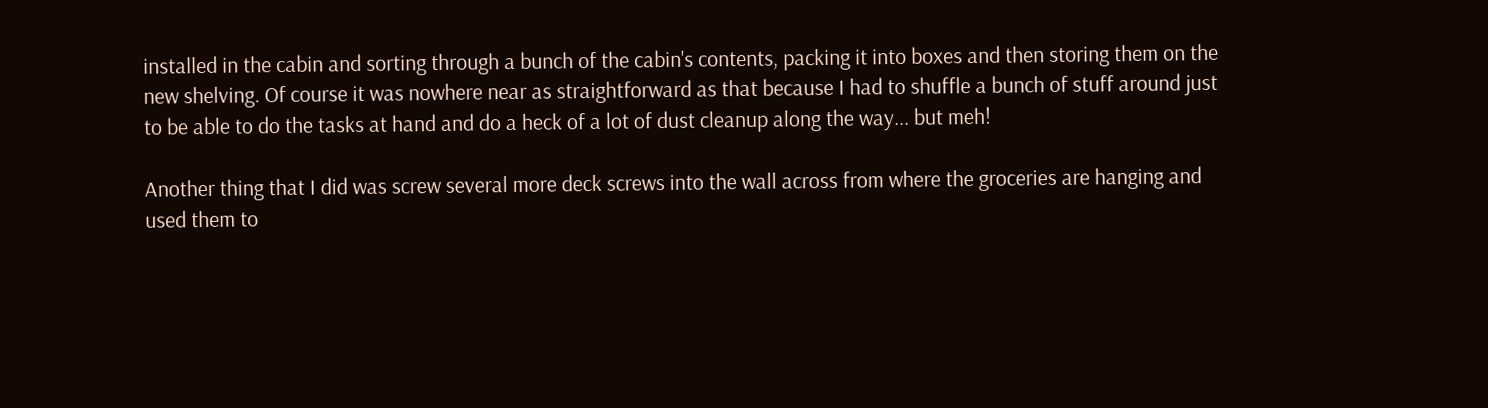installed in the cabin and sorting through a bunch of the cabin's contents, packing it into boxes and then storing them on the new shelving. Of course it was nowhere near as straightforward as that because I had to shuffle a bunch of stuff around just to be able to do the tasks at hand and do a heck of a lot of dust cleanup along the way... but meh!

Another thing that I did was screw several more deck screws into the wall across from where the groceries are hanging and used them to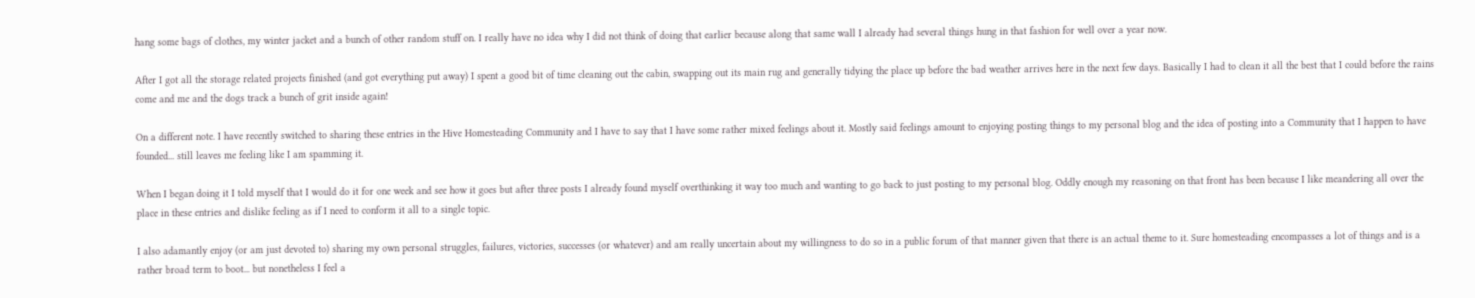hang some bags of clothes, my winter jacket and a bunch of other random stuff on. I really have no idea why I did not think of doing that earlier because along that same wall I already had several things hung in that fashion for well over a year now.

After I got all the storage related projects finished (and got everything put away) I spent a good bit of time cleaning out the cabin, swapping out its main rug and generally tidying the place up before the bad weather arrives here in the next few days. Basically I had to clean it all the best that I could before the rains come and me and the dogs track a bunch of grit inside again!

On a different note. I have recently switched to sharing these entries in the Hive Homesteading Community and I have to say that I have some rather mixed feelings about it. Mostly said feelings amount to enjoying posting things to my personal blog and the idea of posting into a Community that I happen to have founded... still leaves me feeling like I am spamming it.

When I began doing it I told myself that I would do it for one week and see how it goes but after three posts I already found myself overthinking it way too much and wanting to go back to just posting to my personal blog. Oddly enough my reasoning on that front has been because I like meandering all over the place in these entries and dislike feeling as if I need to conform it all to a single topic.

I also adamantly enjoy (or am just devoted to) sharing my own personal struggles, failures, victories, successes (or whatever) and am really uncertain about my willingness to do so in a public forum of that manner given that there is an actual theme to it. Sure homesteading encompasses a lot of things and is a rather broad term to boot... but nonetheless I feel a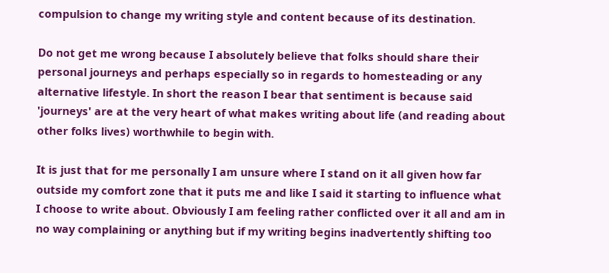compulsion to change my writing style and content because of its destination.

Do not get me wrong because I absolutely believe that folks should share their personal journeys and perhaps especially so in regards to homesteading or any alternative lifestyle. In short the reason I bear that sentiment is because said 'journeys' are at the very heart of what makes writing about life (and reading about other folks lives) worthwhile to begin with.

It is just that for me personally I am unsure where I stand on it all given how far outside my comfort zone that it puts me and like I said it starting to influence what I choose to write about. Obviously I am feeling rather conflicted over it all and am in no way complaining or anything but if my writing begins inadvertently shifting too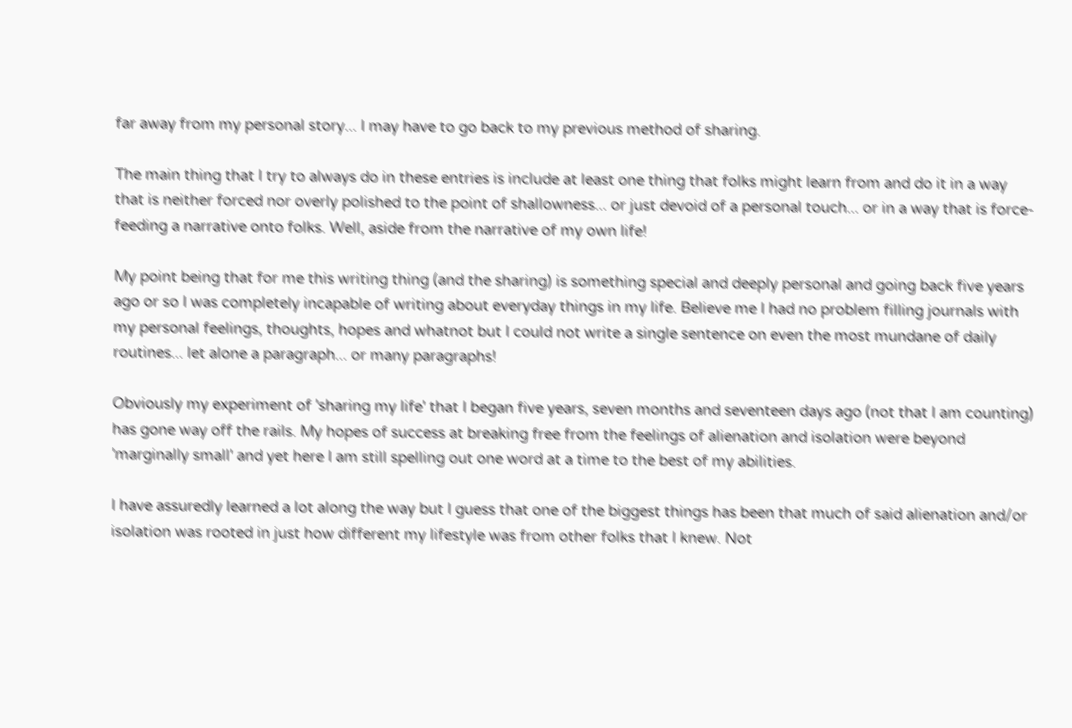far away from my personal story... I may have to go back to my previous method of sharing.

The main thing that I try to always do in these entries is include at least one thing that folks might learn from and do it in a way that is neither forced nor overly polished to the point of shallowness... or just devoid of a personal touch... or in a way that is force-feeding a narrative onto folks. Well, aside from the narrative of my own life!

My point being that for me this writing thing (and the sharing) is something special and deeply personal and going back five years ago or so I was completely incapable of writing about everyday things in my life. Believe me I had no problem filling journals with my personal feelings, thoughts, hopes and whatnot but I could not write a single sentence on even the most mundane of daily routines... let alone a paragraph... or many paragraphs!

Obviously my experiment of 'sharing my life' that I began five years, seven months and seventeen days ago (not that I am counting) has gone way off the rails. My hopes of success at breaking free from the feelings of alienation and isolation were beyond 'marginally small' and yet here I am still spelling out one word at a time to the best of my abilities.

I have assuredly learned a lot along the way but I guess that one of the biggest things has been that much of said alienation and/or isolation was rooted in just how different my lifestyle was from other folks that I knew. Not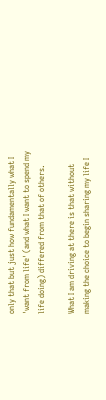only that but just how fundamentally what I 'want from life' (and what I want to spend my life doing) differed from that of others.

What I am driving at there is that without making the choice to begin sharing my life I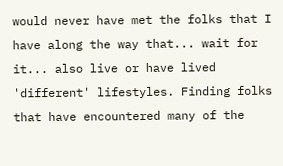would never have met the folks that I have along the way that... wait for it... also live or have lived 'different' lifestyles. Finding folks that have encountered many of the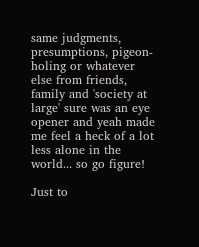same judgments, presumptions, pigeon-holing or whatever else from friends, family and 'society at large' sure was an eye opener and yeah made me feel a heck of a lot less alone in the world... so go figure!

Just to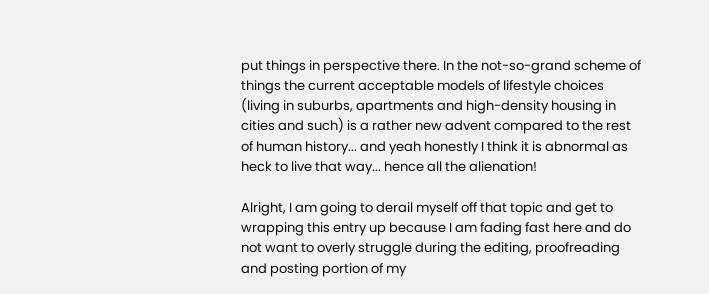put things in perspective there. In the not-so-grand scheme of things the current acceptable models of lifestyle choices (living in suburbs, apartments and high-density housing in cities and such) is a rather new advent compared to the rest of human history... and yeah honestly I think it is abnormal as heck to live that way... hence all the alienation!

Alright, I am going to derail myself off that topic and get to wrapping this entry up because I am fading fast here and do not want to overly struggle during the editing, proofreading and posting portion of my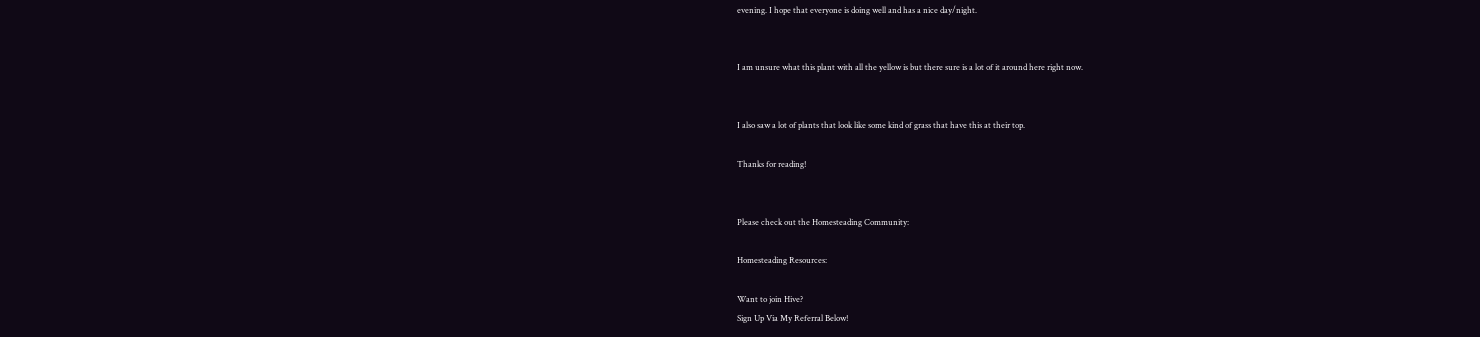evening. I hope that everyone is doing well and has a nice day/night.


I am unsure what this plant with all the yellow is but there sure is a lot of it around here right now.


I also saw a lot of plants that look like some kind of grass that have this at their top.

Thanks for reading!


Please check out the Homesteading Community:

Homesteading Resources:

Want to join Hive?
Sign Up Via My Referral Below!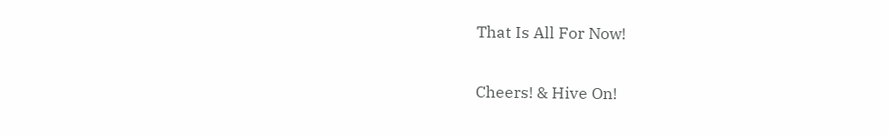That Is All For Now!

Cheers! & Hive On!